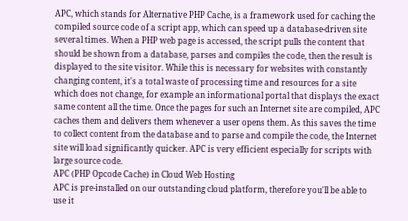APC, which stands for Alternative PHP Cache, is a framework used for caching the compiled source code of a script app, which can speed up a database-driven site several times. When a PHP web page is accessed, the script pulls the content that should be shown from a database, parses and compiles the code, then the result is displayed to the site visitor. While this is necessary for websites with constantly changing content, it's a total waste of processing time and resources for a site which does not change, for example an informational portal that displays the exact same content all the time. Once the pages for such an Internet site are compiled, APC caches them and delivers them whenever a user opens them. As this saves the time to collect content from the database and to parse and compile the code, the Internet site will load significantly quicker. APC is very efficient especially for scripts with large source code.
APC (PHP Opcode Cache) in Cloud Web Hosting
APC is pre-installed on our outstanding cloud platform, therefore you'll be able to use it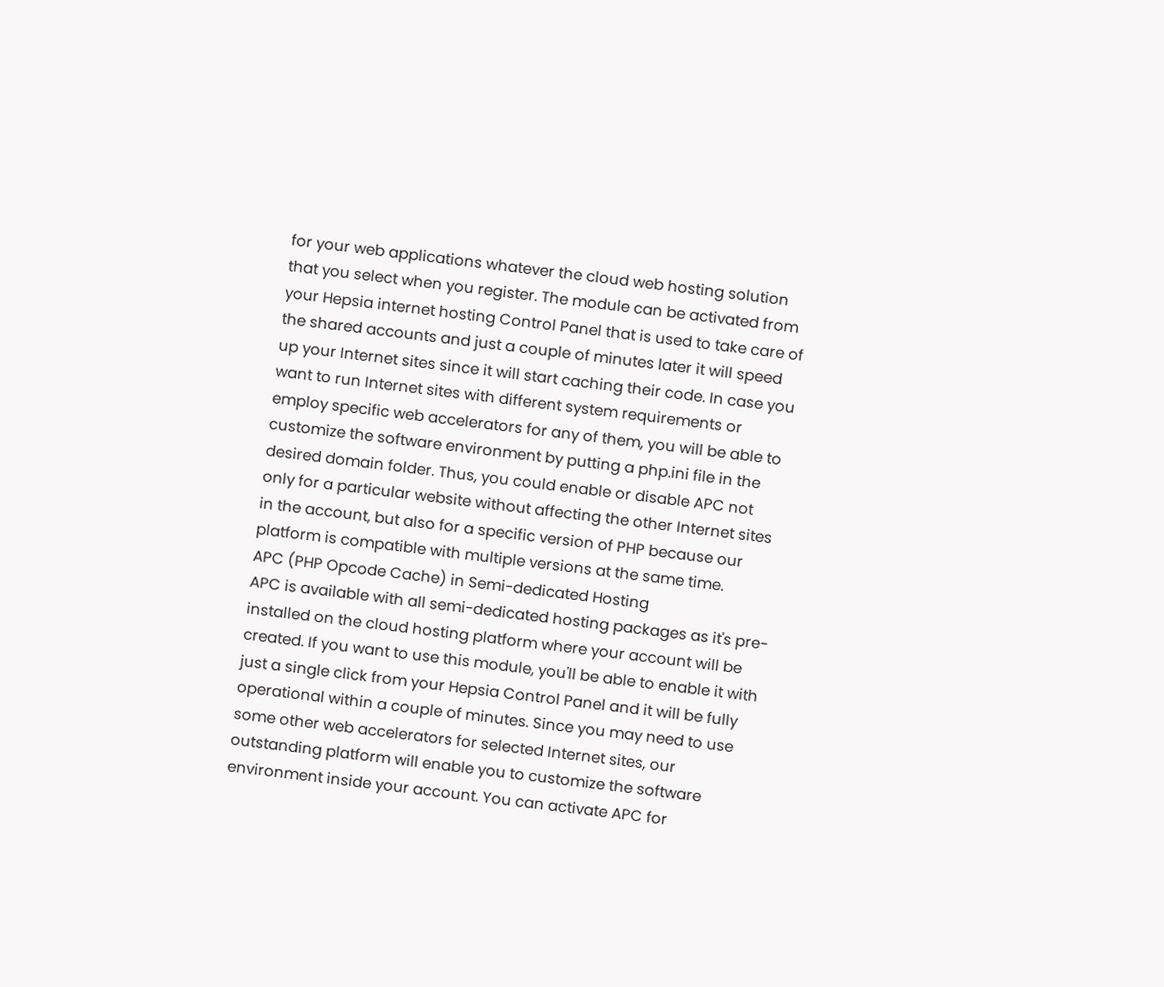for your web applications whatever the cloud web hosting solution that you select when you register. The module can be activated from your Hepsia internet hosting Control Panel that is used to take care of the shared accounts and just a couple of minutes later it will speed up your Internet sites since it will start caching their code. In case you want to run Internet sites with different system requirements or employ specific web accelerators for any of them, you will be able to customize the software environment by putting a php.ini file in the desired domain folder. Thus, you could enable or disable APC not only for a particular website without affecting the other Internet sites in the account, but also for a specific version of PHP because our platform is compatible with multiple versions at the same time.
APC (PHP Opcode Cache) in Semi-dedicated Hosting
APC is available with all semi-dedicated hosting packages as it's pre-installed on the cloud hosting platform where your account will be created. If you want to use this module, you'll be able to enable it with just a single click from your Hepsia Control Panel and it will be fully operational within a couple of minutes. Since you may need to use some other web accelerators for selected Internet sites, our outstanding platform will enable you to customize the software environment inside your account. You can activate APC for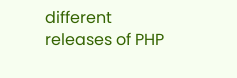different releases of PHP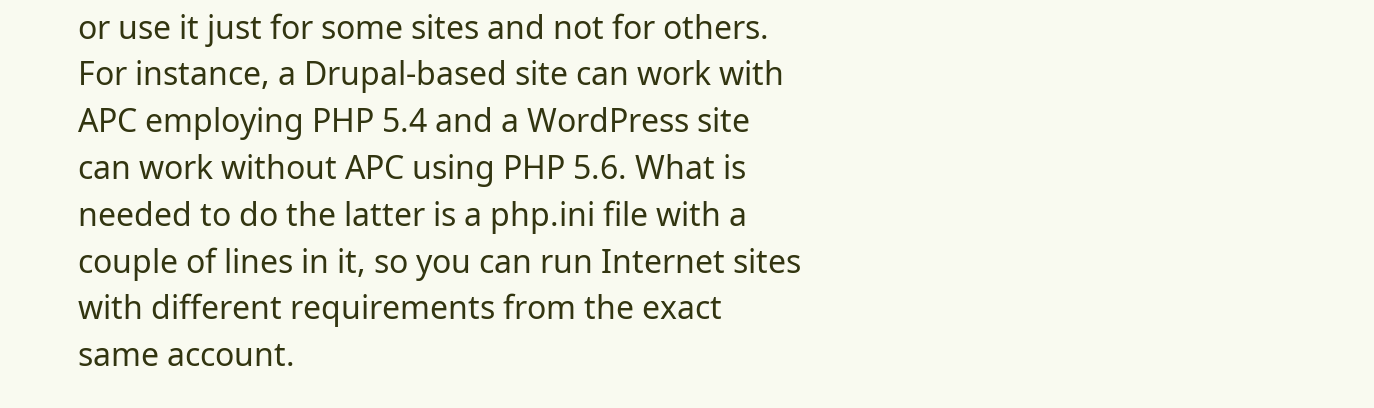or use it just for some sites and not for others. For instance, a Drupal-based site can work with APC employing PHP 5.4 and a WordPress site can work without APC using PHP 5.6. What is needed to do the latter is a php.ini file with a couple of lines in it, so you can run Internet sites with different requirements from the exact same account.